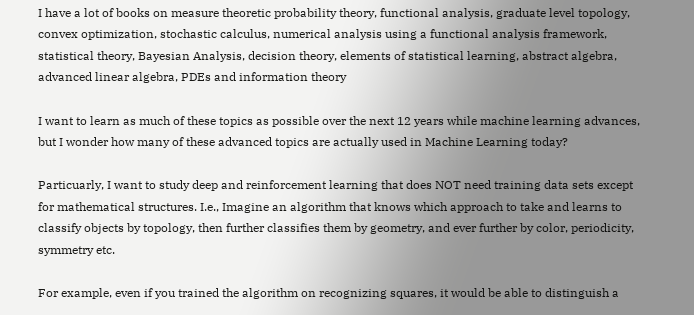I have a lot of books on measure theoretic probability theory, functional analysis, graduate level topology, convex optimization, stochastic calculus, numerical analysis using a functional analysis framework, statistical theory, Bayesian Analysis, decision theory, elements of statistical learning, abstract algebra, advanced linear algebra, PDEs and information theory

I want to learn as much of these topics as possible over the next 12 years while machine learning advances, but I wonder how many of these advanced topics are actually used in Machine Learning today?

Particuarly, I want to study deep and reinforcement learning that does NOT need training data sets except for mathematical structures. I.e., Imagine an algorithm that knows which approach to take and learns to classify objects by topology, then further classifies them by geometry, and ever further by color, periodicity, symmetry etc.

For example, even if you trained the algorithm on recognizing squares, it would be able to distinguish a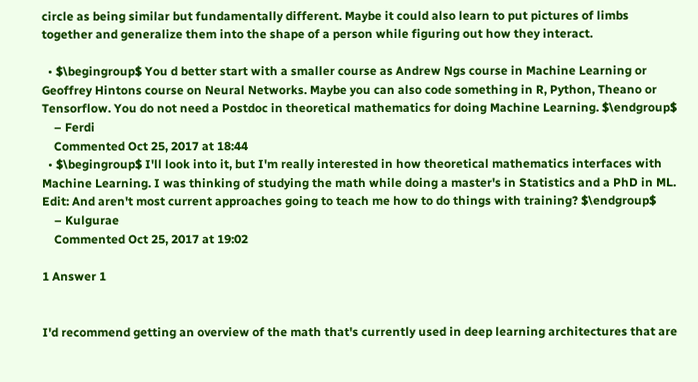circle as being similar but fundamentally different. Maybe it could also learn to put pictures of limbs together and generalize them into the shape of a person while figuring out how they interact.

  • $\begingroup$ You d better start with a smaller course as Andrew Ngs course in Machine Learning or Geoffrey Hintons course on Neural Networks. Maybe you can also code something in R, Python, Theano or Tensorflow. You do not need a Postdoc in theoretical mathematics for doing Machine Learning. $\endgroup$
    – Ferdi
    Commented Oct 25, 2017 at 18:44
  • $\begingroup$ I'll look into it, but I'm really interested in how theoretical mathematics interfaces with Machine Learning. I was thinking of studying the math while doing a master's in Statistics and a PhD in ML. Edit: And aren't most current approaches going to teach me how to do things with training? $\endgroup$
    – Kulgurae
    Commented Oct 25, 2017 at 19:02

1 Answer 1


I'd recommend getting an overview of the math that's currently used in deep learning architectures that are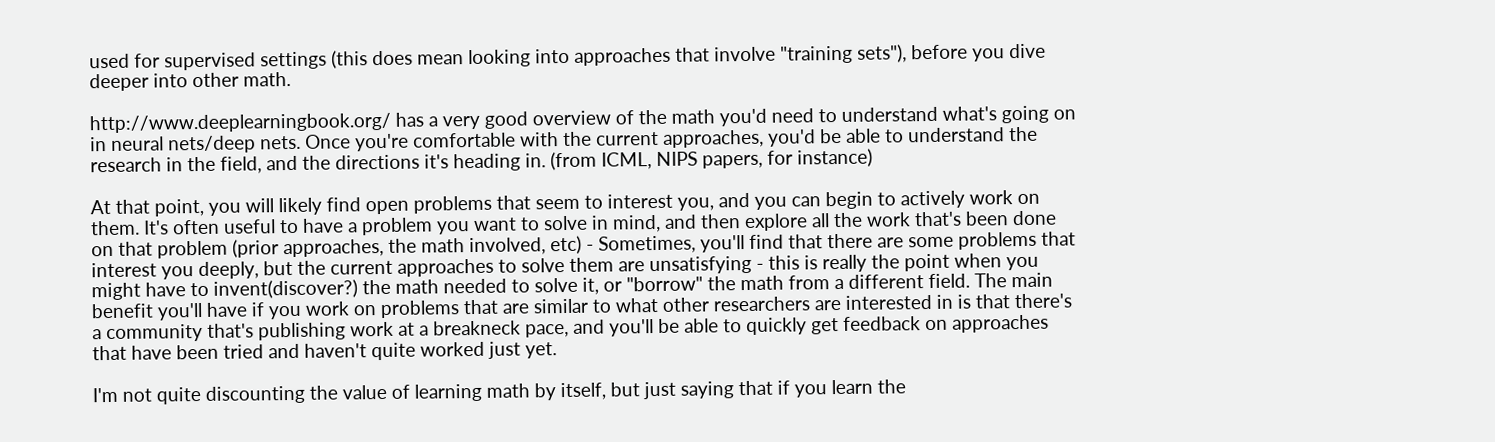used for supervised settings (this does mean looking into approaches that involve "training sets"), before you dive deeper into other math.

http://www.deeplearningbook.org/ has a very good overview of the math you'd need to understand what's going on in neural nets/deep nets. Once you're comfortable with the current approaches, you'd be able to understand the research in the field, and the directions it's heading in. (from ICML, NIPS papers, for instance)

At that point, you will likely find open problems that seem to interest you, and you can begin to actively work on them. It's often useful to have a problem you want to solve in mind, and then explore all the work that's been done on that problem (prior approaches, the math involved, etc) - Sometimes, you'll find that there are some problems that interest you deeply, but the current approaches to solve them are unsatisfying - this is really the point when you might have to invent(discover?) the math needed to solve it, or "borrow" the math from a different field. The main benefit you'll have if you work on problems that are similar to what other researchers are interested in is that there's a community that's publishing work at a breakneck pace, and you'll be able to quickly get feedback on approaches that have been tried and haven't quite worked just yet.

I'm not quite discounting the value of learning math by itself, but just saying that if you learn the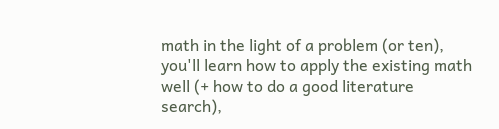math in the light of a problem (or ten), you'll learn how to apply the existing math well (+ how to do a good literature search),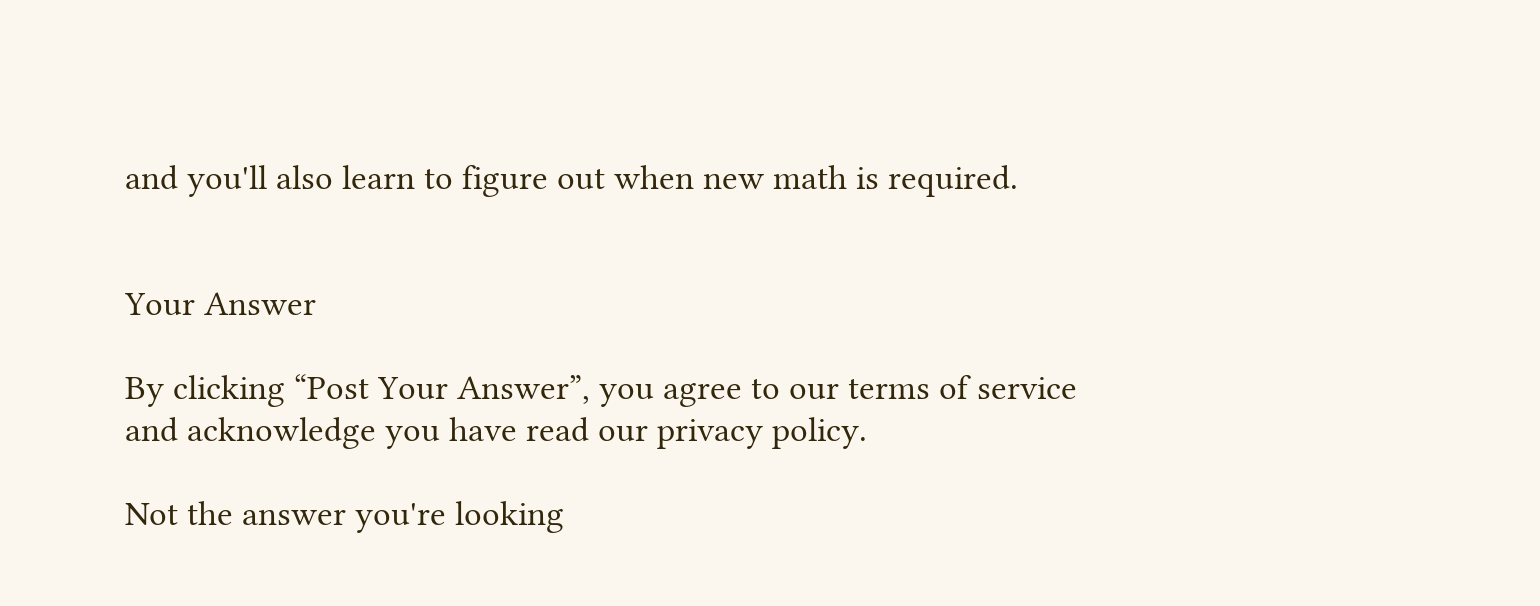and you'll also learn to figure out when new math is required.


Your Answer

By clicking “Post Your Answer”, you agree to our terms of service and acknowledge you have read our privacy policy.

Not the answer you're looking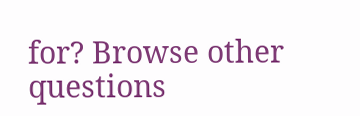for? Browse other questions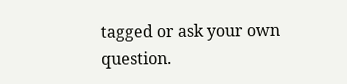tagged or ask your own question.